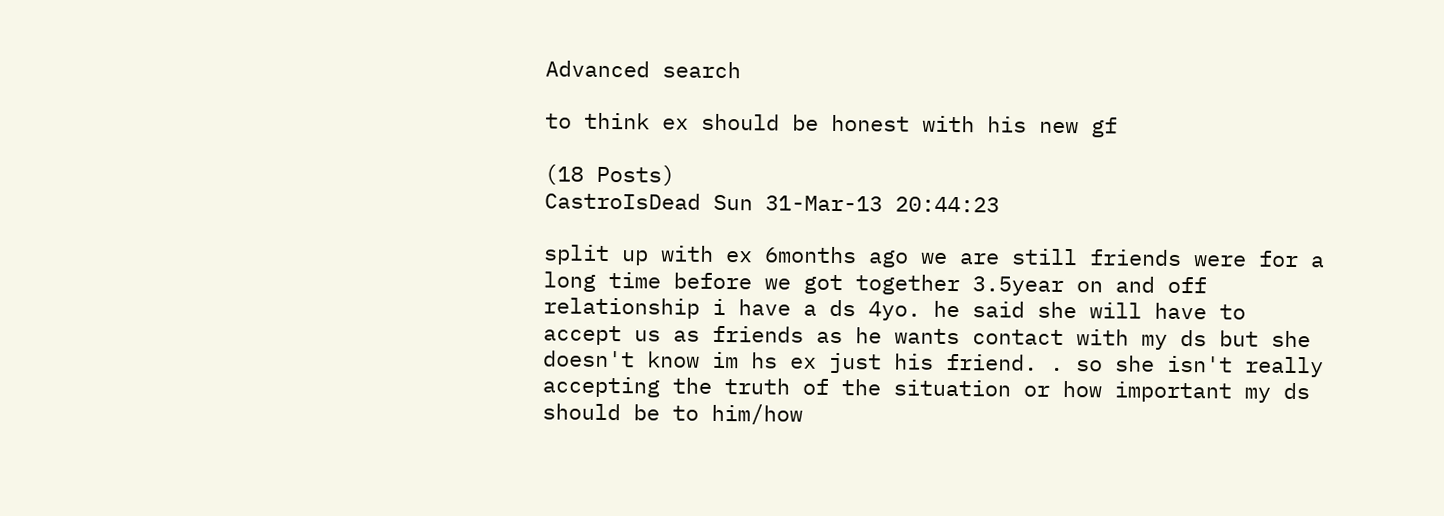Advanced search

to think ex should be honest with his new gf

(18 Posts)
CastroIsDead Sun 31-Mar-13 20:44:23

split up with ex 6months ago we are still friends were for a long time before we got together 3.5year on and off relationship i have a ds 4yo. he said she will have to accept us as friends as he wants contact with my ds but she doesn't know im hs ex just his friend. . so she isn't really accepting the truth of the situation or how important my ds should be to him/how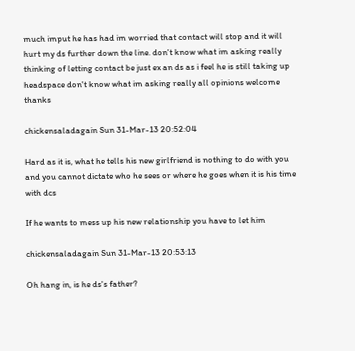much imput he has had im worried that contact will stop and it will hurt my ds further down the line. don't know what im asking really thinking of letting contact be just ex an ds as i feel he is still taking up headspace don't know what im asking really all opinions welcome thanks

chickensaladagain Sun 31-Mar-13 20:52:04

Hard as it is, what he tells his new girlfriend is nothing to do with you and you cannot dictate who he sees or where he goes when it is his time with dcs

If he wants to mess up his new relationship you have to let him

chickensaladagain Sun 31-Mar-13 20:53:13

Oh hang in, is he ds's father?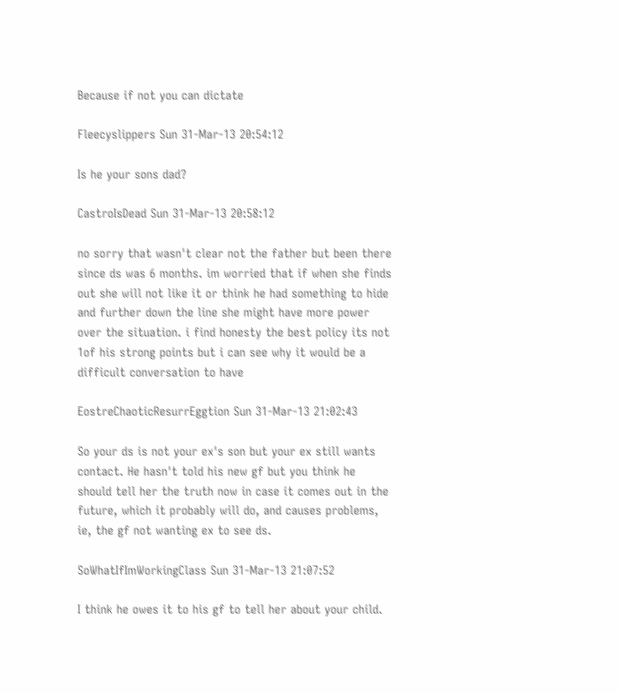Because if not you can dictate

Fleecyslippers Sun 31-Mar-13 20:54:12

Is he your sons dad?

CastroIsDead Sun 31-Mar-13 20:58:12

no sorry that wasn't clear not the father but been there since ds was 6 months. im worried that if when she finds out she will not like it or think he had something to hide and further down the line she might have more power over the situation. i find honesty the best policy its not 1of his strong points but i can see why it would be a difficult conversation to have

EostreChaoticResurrEggtion Sun 31-Mar-13 21:02:43

So your ds is not your ex's son but your ex still wants contact. He hasn't told his new gf but you think he should tell her the truth now in case it comes out in the future, which it probably will do, and causes problems, ie, the gf not wanting ex to see ds.

SoWhatIfImWorkingClass Sun 31-Mar-13 21:07:52

I think he owes it to his gf to tell her about your child.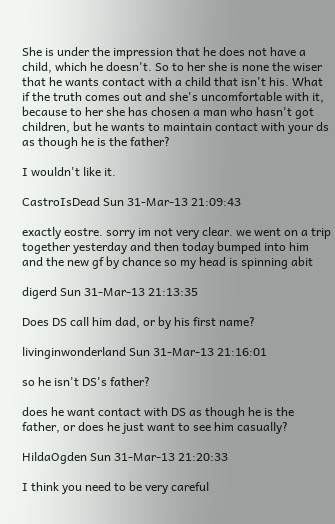She is under the impression that he does not have a child, which he doesn't. So to her she is none the wiser that he wants contact with a child that isn't his. What if the truth comes out and she's uncomfortable with it, because to her she has chosen a man who hasn't got children, but he wants to maintain contact with your ds as though he is the father?

I wouldn't like it.

CastroIsDead Sun 31-Mar-13 21:09:43

exactly eostre. sorry im not very clear. we went on a trip together yesterday and then today bumped into him and the new gf by chance so my head is spinning abit

digerd Sun 31-Mar-13 21:13:35

Does DS call him dad, or by his first name?

livinginwonderland Sun 31-Mar-13 21:16:01

so he isn't DS's father?

does he want contact with DS as though he is the father, or does he just want to see him casually?

HildaOgden Sun 31-Mar-13 21:20:33

I think you need to be very careful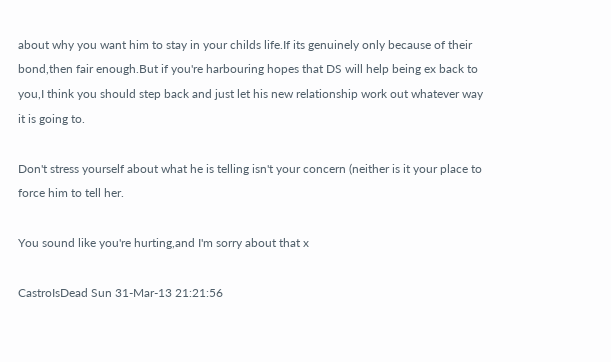about why you want him to stay in your childs life.If its genuinely only because of their bond,then fair enough.But if you're harbouring hopes that DS will help being ex back to you,I think you should step back and just let his new relationship work out whatever way it is going to.

Don't stress yourself about what he is telling isn't your concern (neither is it your place to force him to tell her.

You sound like you're hurting,and I'm sorry about that x

CastroIsDead Sun 31-Mar-13 21:21:56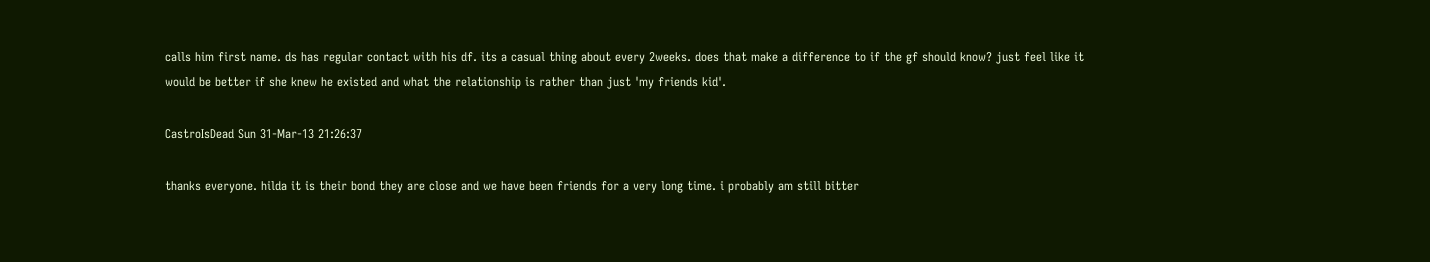calls him first name. ds has regular contact with his df. its a casual thing about every 2weeks. does that make a difference to if the gf should know? just feel like it would be better if she knew he existed and what the relationship is rather than just 'my friends kid'.

CastroIsDead Sun 31-Mar-13 21:26:37

thanks everyone. hilda it is their bond they are close and we have been friends for a very long time. i probably am still bitter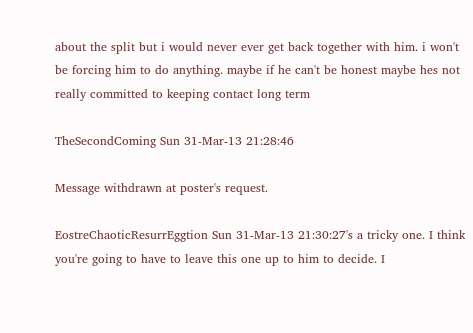about the split but i would never ever get back together with him. i won't be forcing him to do anything. maybe if he can't be honest maybe hes not really committed to keeping contact long term

TheSecondComing Sun 31-Mar-13 21:28:46

Message withdrawn at poster's request.

EostreChaoticResurrEggtion Sun 31-Mar-13 21:30:27's a tricky one. I think you're going to have to leave this one up to him to decide. I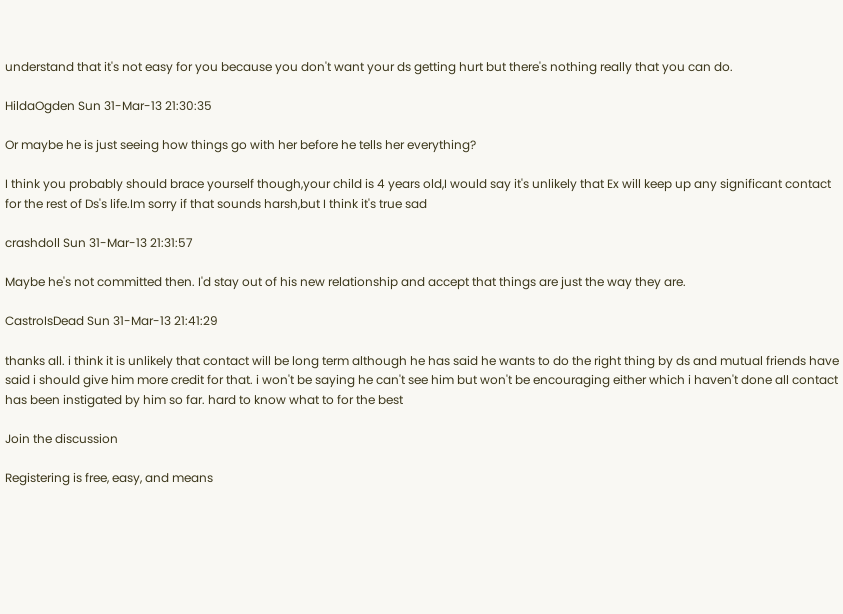understand that it's not easy for you because you don't want your ds getting hurt but there's nothing really that you can do.

HildaOgden Sun 31-Mar-13 21:30:35

Or maybe he is just seeing how things go with her before he tells her everything?

I think you probably should brace yourself though,your child is 4 years old,I would say it's unlikely that Ex will keep up any significant contact for the rest of Ds's life.Im sorry if that sounds harsh,but I think it's true sad

crashdoll Sun 31-Mar-13 21:31:57

Maybe he's not committed then. I'd stay out of his new relationship and accept that things are just the way they are.

CastroIsDead Sun 31-Mar-13 21:41:29

thanks all. i think it is unlikely that contact will be long term although he has said he wants to do the right thing by ds and mutual friends have said i should give him more credit for that. i won't be saying he can't see him but won't be encouraging either which i haven't done all contact has been instigated by him so far. hard to know what to for the best

Join the discussion

Registering is free, easy, and means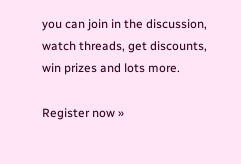you can join in the discussion, watch threads, get discounts, win prizes and lots more.

Register now »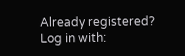Already registered? Log in with: